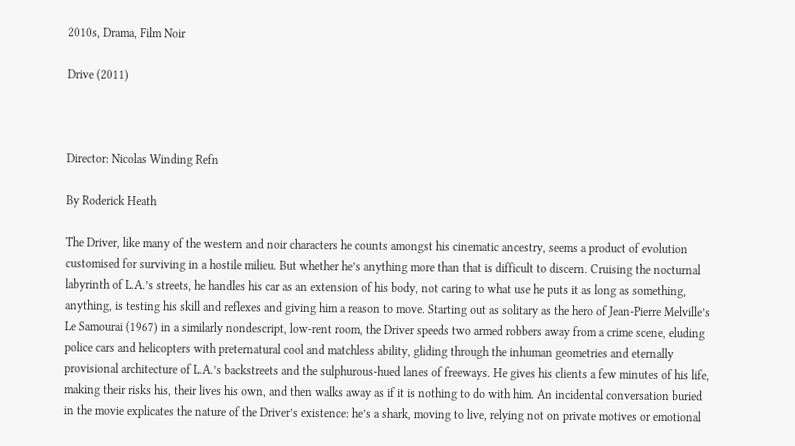2010s, Drama, Film Noir

Drive (2011)



Director: Nicolas Winding Refn

By Roderick Heath

The Driver, like many of the western and noir characters he counts amongst his cinematic ancestry, seems a product of evolution customised for surviving in a hostile milieu. But whether he’s anything more than that is difficult to discern. Cruising the nocturnal labyrinth of L.A.’s streets, he handles his car as an extension of his body, not caring to what use he puts it as long as something, anything, is testing his skill and reflexes and giving him a reason to move. Starting out as solitary as the hero of Jean-Pierre Melville’s Le Samourai (1967) in a similarly nondescript, low-rent room, the Driver speeds two armed robbers away from a crime scene, eluding police cars and helicopters with preternatural cool and matchless ability, gliding through the inhuman geometries and eternally provisional architecture of L.A.’s backstreets and the sulphurous-hued lanes of freeways. He gives his clients a few minutes of his life, making their risks his, their lives his own, and then walks away as if it is nothing to do with him. An incidental conversation buried in the movie explicates the nature of the Driver’s existence: he’s a shark, moving to live, relying not on private motives or emotional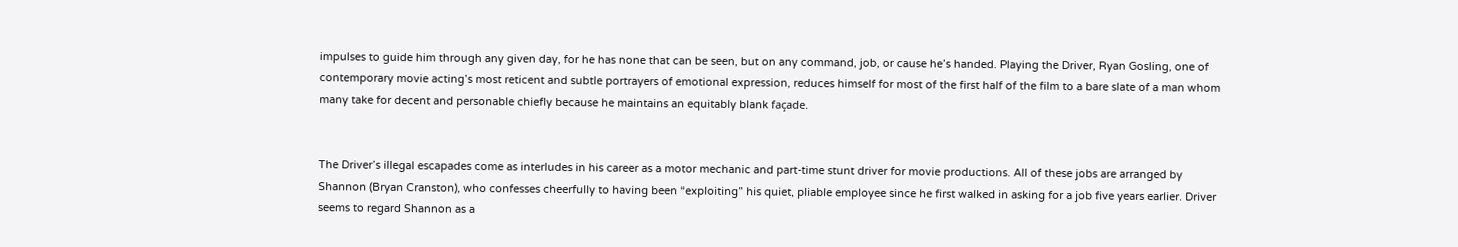impulses to guide him through any given day, for he has none that can be seen, but on any command, job, or cause he’s handed. Playing the Driver, Ryan Gosling, one of contemporary movie acting’s most reticent and subtle portrayers of emotional expression, reduces himself for most of the first half of the film to a bare slate of a man whom many take for decent and personable chiefly because he maintains an equitably blank façade.


The Driver’s illegal escapades come as interludes in his career as a motor mechanic and part-time stunt driver for movie productions. All of these jobs are arranged by Shannon (Bryan Cranston), who confesses cheerfully to having been “exploiting” his quiet, pliable employee since he first walked in asking for a job five years earlier. Driver seems to regard Shannon as a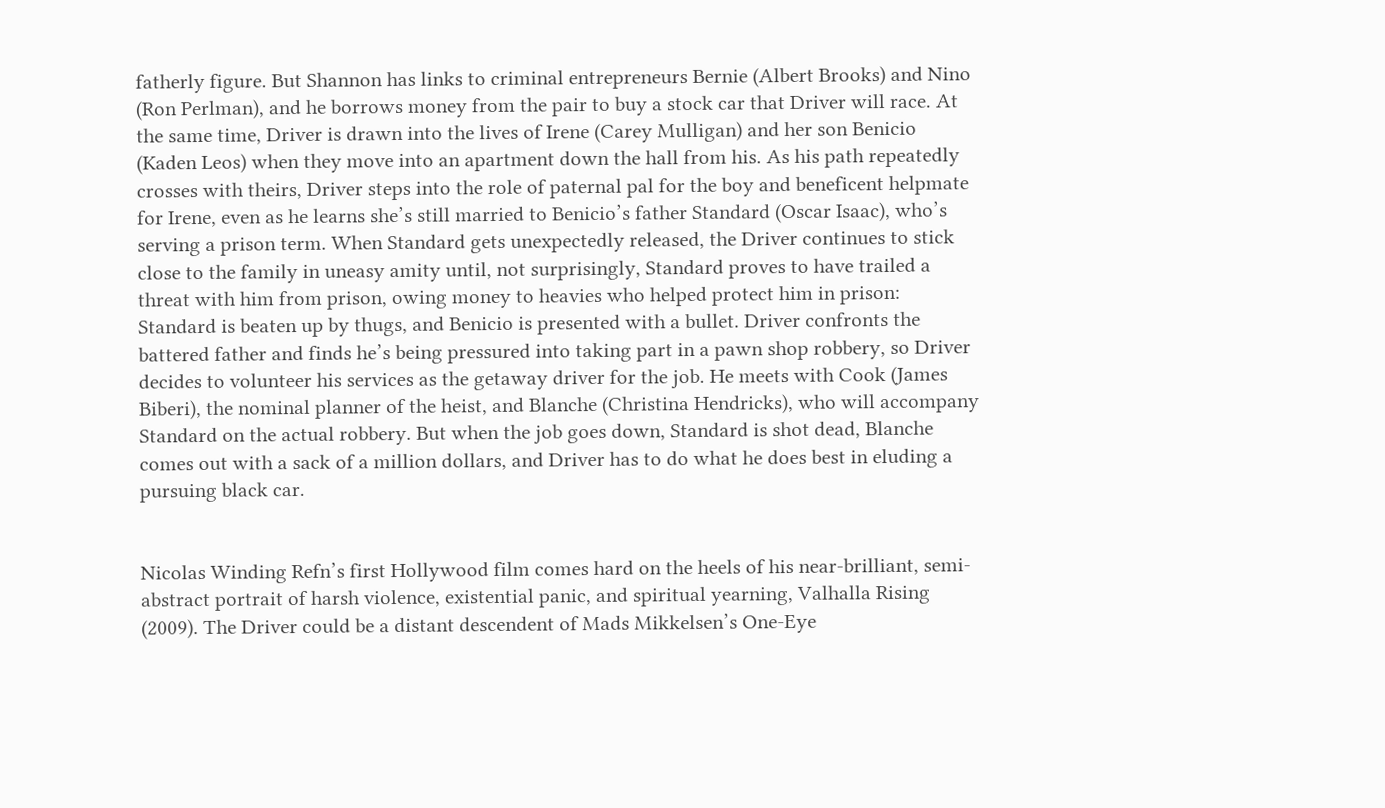fatherly figure. But Shannon has links to criminal entrepreneurs Bernie (Albert Brooks) and Nino (Ron Perlman), and he borrows money from the pair to buy a stock car that Driver will race. At the same time, Driver is drawn into the lives of Irene (Carey Mulligan) and her son Benicio (Kaden Leos) when they move into an apartment down the hall from his. As his path repeatedly crosses with theirs, Driver steps into the role of paternal pal for the boy and beneficent helpmate for Irene, even as he learns she’s still married to Benicio’s father Standard (Oscar Isaac), who’s serving a prison term. When Standard gets unexpectedly released, the Driver continues to stick close to the family in uneasy amity until, not surprisingly, Standard proves to have trailed a threat with him from prison, owing money to heavies who helped protect him in prison: Standard is beaten up by thugs, and Benicio is presented with a bullet. Driver confronts the battered father and finds he’s being pressured into taking part in a pawn shop robbery, so Driver decides to volunteer his services as the getaway driver for the job. He meets with Cook (James Biberi), the nominal planner of the heist, and Blanche (Christina Hendricks), who will accompany Standard on the actual robbery. But when the job goes down, Standard is shot dead, Blanche comes out with a sack of a million dollars, and Driver has to do what he does best in eluding a pursuing black car.


Nicolas Winding Refn’s first Hollywood film comes hard on the heels of his near-brilliant, semi-abstract portrait of harsh violence, existential panic, and spiritual yearning, Valhalla Rising (2009). The Driver could be a distant descendent of Mads Mikkelsen’s One-Eye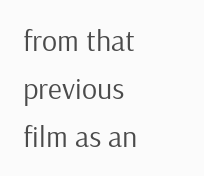from that previous film as an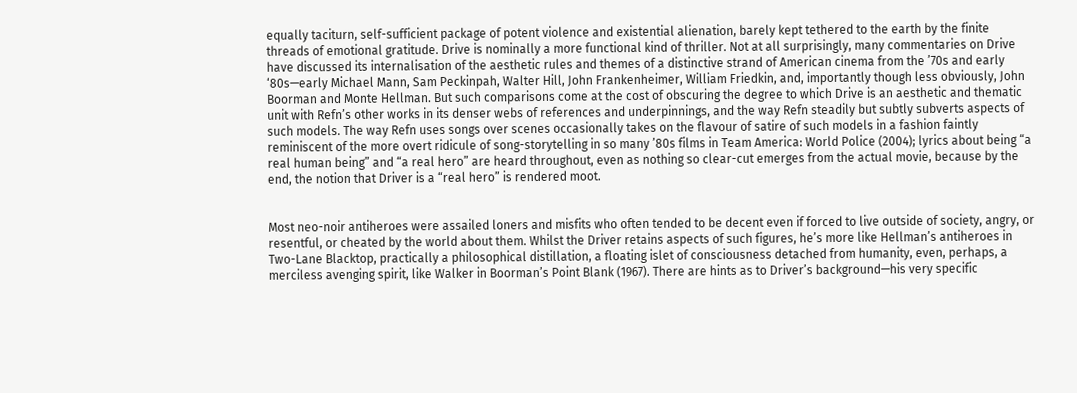equally taciturn, self-sufficient package of potent violence and existential alienation, barely kept tethered to the earth by the finite threads of emotional gratitude. Drive is nominally a more functional kind of thriller. Not at all surprisingly, many commentaries on Drive have discussed its internalisation of the aesthetic rules and themes of a distinctive strand of American cinema from the ’70s and early ‘80s—early Michael Mann, Sam Peckinpah, Walter Hill, John Frankenheimer, William Friedkin, and, importantly though less obviously, John Boorman and Monte Hellman. But such comparisons come at the cost of obscuring the degree to which Drive is an aesthetic and thematic unit with Refn’s other works in its denser webs of references and underpinnings, and the way Refn steadily but subtly subverts aspects of such models. The way Refn uses songs over scenes occasionally takes on the flavour of satire of such models in a fashion faintly reminiscent of the more overt ridicule of song-storytelling in so many ’80s films in Team America: World Police (2004); lyrics about being “a real human being” and “a real hero” are heard throughout, even as nothing so clear-cut emerges from the actual movie, because by the end, the notion that Driver is a “real hero” is rendered moot.


Most neo-noir antiheroes were assailed loners and misfits who often tended to be decent even if forced to live outside of society, angry, or resentful, or cheated by the world about them. Whilst the Driver retains aspects of such figures, he’s more like Hellman’s antiheroes in Two-Lane Blacktop, practically a philosophical distillation, a floating islet of consciousness detached from humanity, even, perhaps, a merciless avenging spirit, like Walker in Boorman’s Point Blank (1967). There are hints as to Driver’s background—his very specific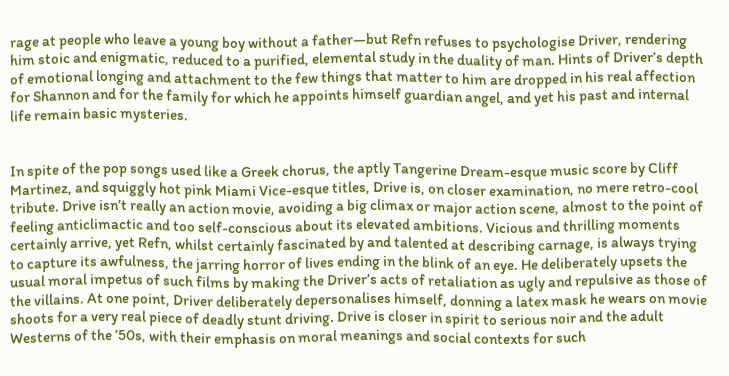rage at people who leave a young boy without a father—but Refn refuses to psychologise Driver, rendering him stoic and enigmatic, reduced to a purified, elemental study in the duality of man. Hints of Driver’s depth of emotional longing and attachment to the few things that matter to him are dropped in his real affection for Shannon and for the family for which he appoints himself guardian angel, and yet his past and internal life remain basic mysteries.


In spite of the pop songs used like a Greek chorus, the aptly Tangerine Dream-esque music score by Cliff Martinez, and squiggly hot pink Miami Vice-esque titles, Drive is, on closer examination, no mere retro-cool tribute. Drive isn’t really an action movie, avoiding a big climax or major action scene, almost to the point of feeling anticlimactic and too self-conscious about its elevated ambitions. Vicious and thrilling moments certainly arrive, yet Refn, whilst certainly fascinated by and talented at describing carnage, is always trying to capture its awfulness, the jarring horror of lives ending in the blink of an eye. He deliberately upsets the usual moral impetus of such films by making the Driver’s acts of retaliation as ugly and repulsive as those of the villains. At one point, Driver deliberately depersonalises himself, donning a latex mask he wears on movie shoots for a very real piece of deadly stunt driving. Drive is closer in spirit to serious noir and the adult Westerns of the ’50s, with their emphasis on moral meanings and social contexts for such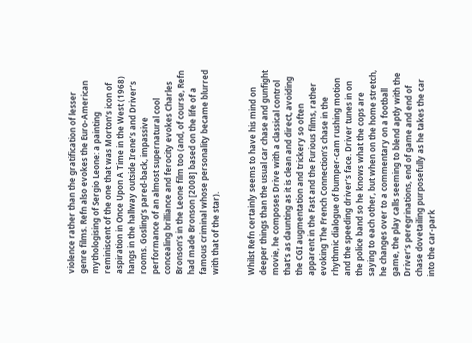violence rather than the gratification of lesser genre films. Refn also evokes the Euro-American mythologising of Sergio Leone: a painting reminiscent of the one that was Morton’s icon of aspiration in Once Upon A Time in the West (1968) hangs in the hallway outside Irene’s and Driver’s rooms. Gosling’s pared-back, impassive performance of an almost supernatural cool concealing brilliance and ferocity evokes Charles Bronson’s in the Leone film too (and, of course, Refn had made Bronson [2008] based on the life of a famous criminal whose personality became blurred with that of the star).


Whilst Refn certainly seems to have his mind on deeper things than the usual car chase and gunfight movie, he composes Drive with a classical control that’s as daunting as it is clean and direct, avoiding the CGI augmentation and trickery so often apparent in the Fast and the Furious films, rather evoking The French Connection’s chase in the rhythmic dialogue of bumper-cam rushing motion and the speeding driver’s face. Driver tunes in on the police band so he knows what the cops are saying to each other, but when on the home stretch, he changes over to a commentary on a football game, the play calls seeming to blend aptly with the Driver’s peregrinations, end of game and end of chase dovetailing purposefully as he takes the car into the car-park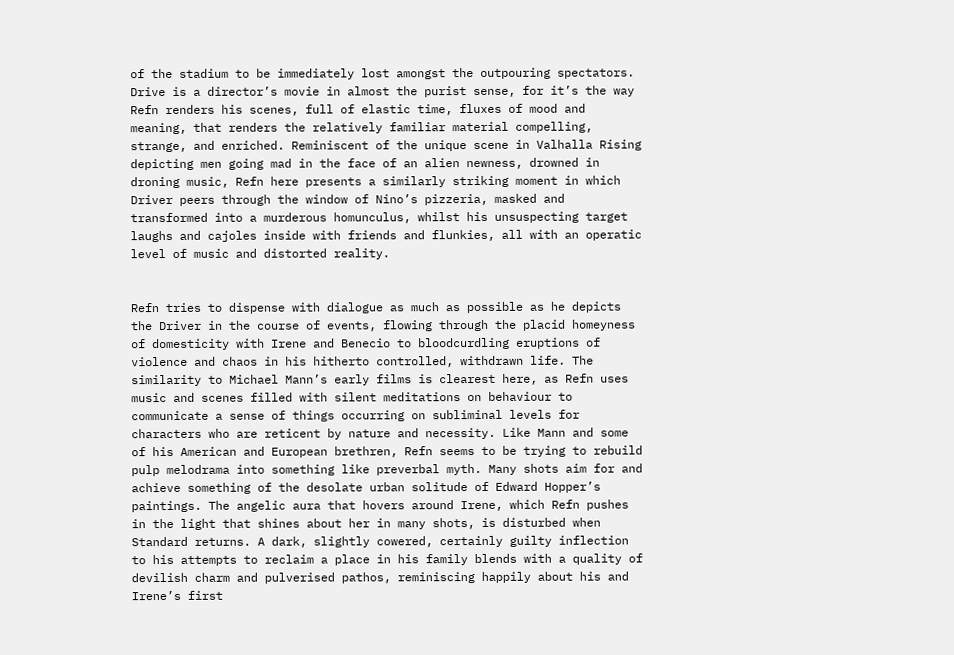of the stadium to be immediately lost amongst the outpouring spectators. Drive is a director’s movie in almost the purist sense, for it’s the way Refn renders his scenes, full of elastic time, fluxes of mood and meaning, that renders the relatively familiar material compelling, strange, and enriched. Reminiscent of the unique scene in Valhalla Rising depicting men going mad in the face of an alien newness, drowned in droning music, Refn here presents a similarly striking moment in which Driver peers through the window of Nino’s pizzeria, masked and transformed into a murderous homunculus, whilst his unsuspecting target laughs and cajoles inside with friends and flunkies, all with an operatic level of music and distorted reality.


Refn tries to dispense with dialogue as much as possible as he depicts the Driver in the course of events, flowing through the placid homeyness of domesticity with Irene and Benecio to bloodcurdling eruptions of violence and chaos in his hitherto controlled, withdrawn life. The similarity to Michael Mann’s early films is clearest here, as Refn uses music and scenes filled with silent meditations on behaviour to communicate a sense of things occurring on subliminal levels for characters who are reticent by nature and necessity. Like Mann and some of his American and European brethren, Refn seems to be trying to rebuild pulp melodrama into something like preverbal myth. Many shots aim for and achieve something of the desolate urban solitude of Edward Hopper’s paintings. The angelic aura that hovers around Irene, which Refn pushes in the light that shines about her in many shots, is disturbed when Standard returns. A dark, slightly cowered, certainly guilty inflection to his attempts to reclaim a place in his family blends with a quality of devilish charm and pulverised pathos, reminiscing happily about his and Irene’s first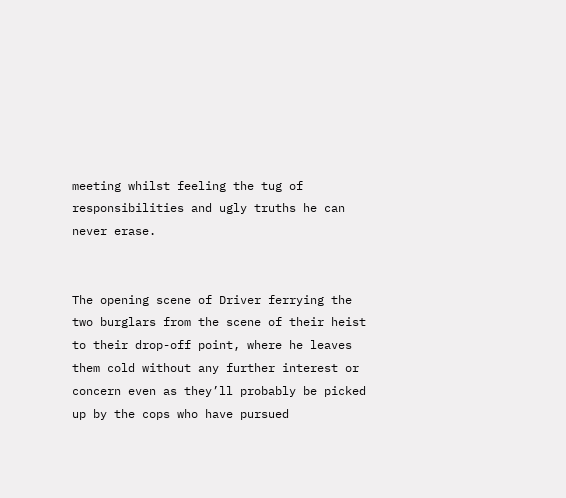meeting whilst feeling the tug of responsibilities and ugly truths he can never erase.


The opening scene of Driver ferrying the two burglars from the scene of their heist to their drop-off point, where he leaves them cold without any further interest or concern even as they’ll probably be picked up by the cops who have pursued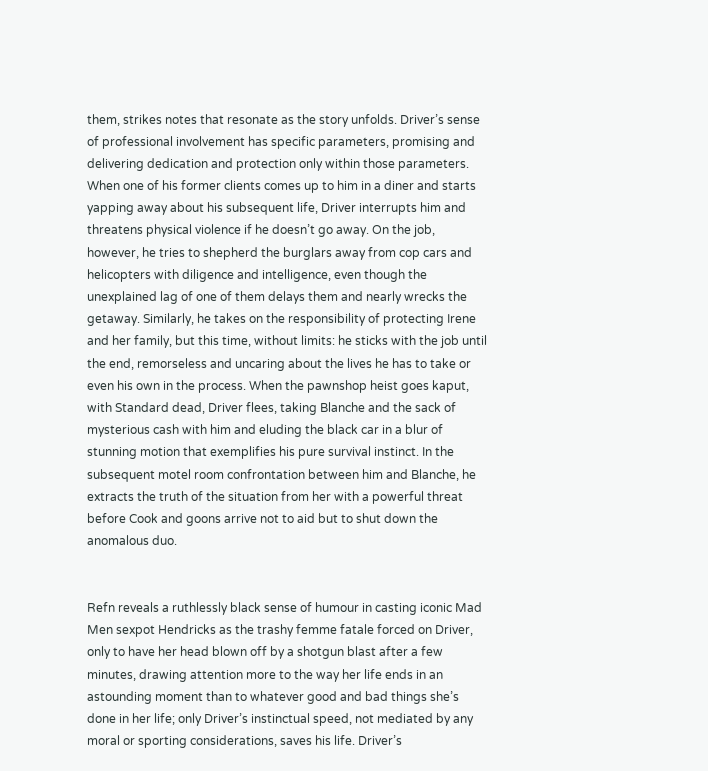them, strikes notes that resonate as the story unfolds. Driver’s sense of professional involvement has specific parameters, promising and delivering dedication and protection only within those parameters. When one of his former clients comes up to him in a diner and starts yapping away about his subsequent life, Driver interrupts him and threatens physical violence if he doesn’t go away. On the job, however, he tries to shepherd the burglars away from cop cars and helicopters with diligence and intelligence, even though the unexplained lag of one of them delays them and nearly wrecks the getaway. Similarly, he takes on the responsibility of protecting Irene and her family, but this time, without limits: he sticks with the job until the end, remorseless and uncaring about the lives he has to take or even his own in the process. When the pawnshop heist goes kaput, with Standard dead, Driver flees, taking Blanche and the sack of mysterious cash with him and eluding the black car in a blur of stunning motion that exemplifies his pure survival instinct. In the subsequent motel room confrontation between him and Blanche, he extracts the truth of the situation from her with a powerful threat before Cook and goons arrive not to aid but to shut down the anomalous duo.


Refn reveals a ruthlessly black sense of humour in casting iconic Mad Men sexpot Hendricks as the trashy femme fatale forced on Driver, only to have her head blown off by a shotgun blast after a few minutes, drawing attention more to the way her life ends in an astounding moment than to whatever good and bad things she’s done in her life; only Driver’s instinctual speed, not mediated by any moral or sporting considerations, saves his life. Driver’s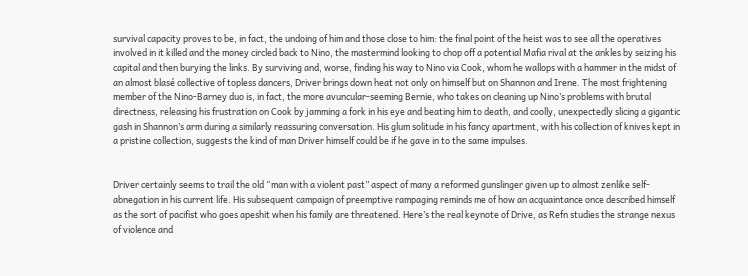survival capacity proves to be, in fact, the undoing of him and those close to him: the final point of the heist was to see all the operatives involved in it killed and the money circled back to Nino, the mastermind looking to chop off a potential Mafia rival at the ankles by seizing his capital and then burying the links. By surviving and, worse, finding his way to Nino via Cook, whom he wallops with a hammer in the midst of an almost blasé collective of topless dancers, Driver brings down heat not only on himself but on Shannon and Irene. The most frightening member of the Nino-Barney duo is, in fact, the more avuncular-seeming Bernie, who takes on cleaning up Nino’s problems with brutal directness, releasing his frustration on Cook by jamming a fork in his eye and beating him to death, and coolly, unexpectedly slicing a gigantic gash in Shannon’s arm during a similarly reassuring conversation. His glum solitude in his fancy apartment, with his collection of knives kept in a pristine collection, suggests the kind of man Driver himself could be if he gave in to the same impulses.


Driver certainly seems to trail the old “man with a violent past” aspect of many a reformed gunslinger given up to almost zenlike self-abnegation in his current life. His subsequent campaign of preemptive rampaging reminds me of how an acquaintance once described himself as the sort of pacifist who goes apeshit when his family are threatened. Here’s the real keynote of Drive, as Refn studies the strange nexus of violence and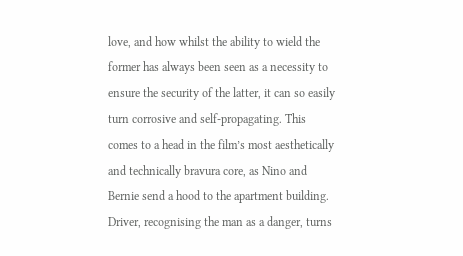love, and how whilst the ability to wield the former has always been seen as a necessity to ensure the security of the latter, it can so easily turn corrosive and self-propagating. This comes to a head in the film’s most aesthetically and technically bravura core, as Nino and Bernie send a hood to the apartment building. Driver, recognising the man as a danger, turns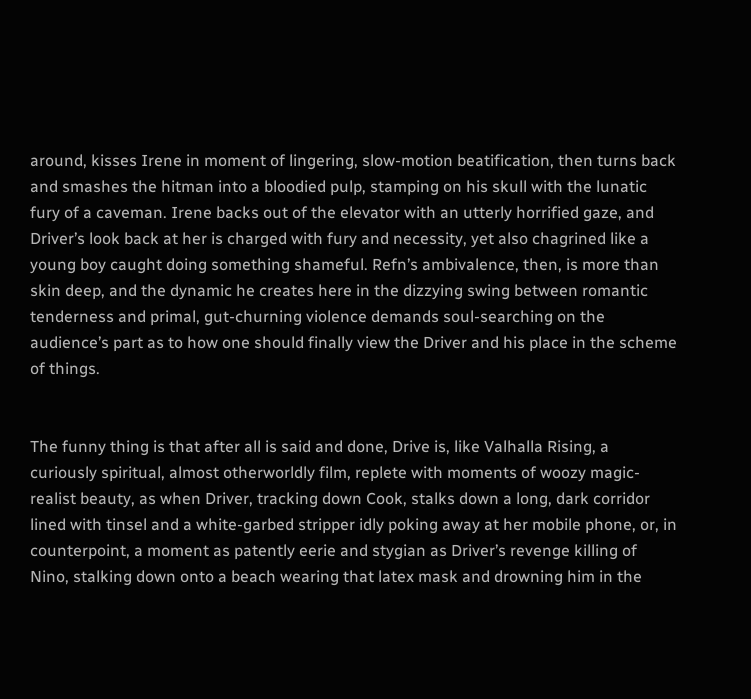around, kisses Irene in moment of lingering, slow-motion beatification, then turns back and smashes the hitman into a bloodied pulp, stamping on his skull with the lunatic fury of a caveman. Irene backs out of the elevator with an utterly horrified gaze, and Driver’s look back at her is charged with fury and necessity, yet also chagrined like a young boy caught doing something shameful. Refn’s ambivalence, then, is more than skin deep, and the dynamic he creates here in the dizzying swing between romantic tenderness and primal, gut-churning violence demands soul-searching on the audience’s part as to how one should finally view the Driver and his place in the scheme of things.


The funny thing is that after all is said and done, Drive is, like Valhalla Rising, a curiously spiritual, almost otherworldly film, replete with moments of woozy magic-realist beauty, as when Driver, tracking down Cook, stalks down a long, dark corridor lined with tinsel and a white-garbed stripper idly poking away at her mobile phone, or, in counterpoint, a moment as patently eerie and stygian as Driver’s revenge killing of Nino, stalking down onto a beach wearing that latex mask and drowning him in the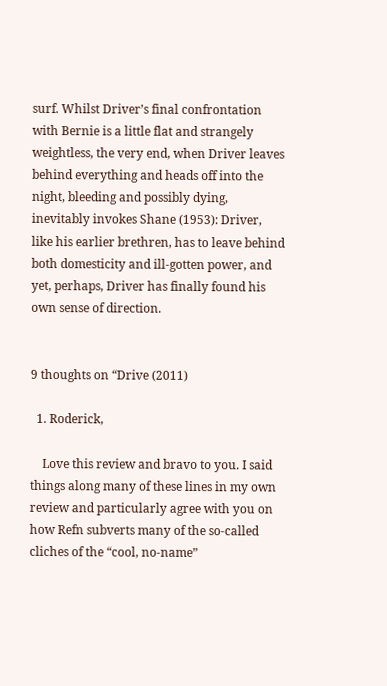surf. Whilst Driver’s final confrontation with Bernie is a little flat and strangely weightless, the very end, when Driver leaves behind everything and heads off into the night, bleeding and possibly dying, inevitably invokes Shane (1953): Driver, like his earlier brethren, has to leave behind both domesticity and ill-gotten power, and yet, perhaps, Driver has finally found his own sense of direction.


9 thoughts on “Drive (2011)

  1. Roderick,

    Love this review and bravo to you. I said things along many of these lines in my own review and particularly agree with you on how Refn subverts many of the so-called cliches of the “cool, no-name”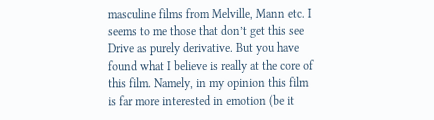masculine films from Melville, Mann etc. I seems to me those that don’t get this see Drive as purely derivative. But you have found what I believe is really at the core of this film. Namely, in my opinion this film is far more interested in emotion (be it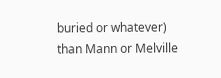buried or whatever) than Mann or Melville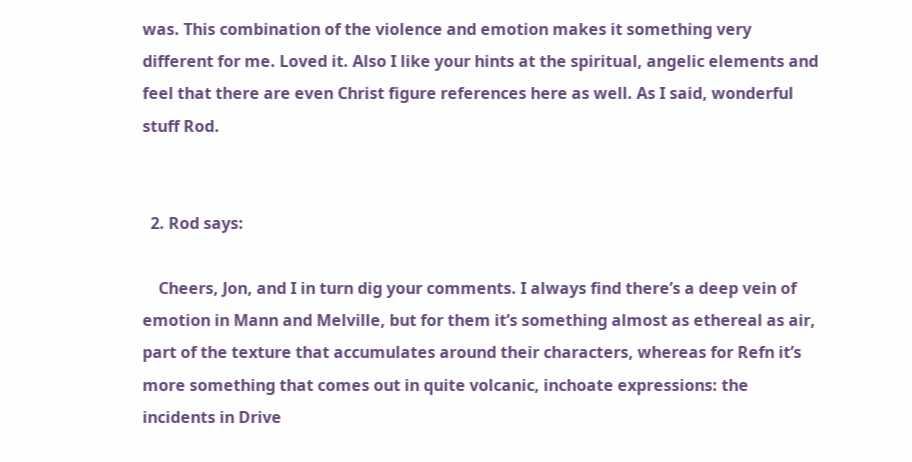was. This combination of the violence and emotion makes it something very different for me. Loved it. Also I like your hints at the spiritual, angelic elements and feel that there are even Christ figure references here as well. As I said, wonderful stuff Rod.


  2. Rod says:

    Cheers, Jon, and I in turn dig your comments. I always find there’s a deep vein of emotion in Mann and Melville, but for them it’s something almost as ethereal as air, part of the texture that accumulates around their characters, whereas for Refn it’s more something that comes out in quite volcanic, inchoate expressions: the incidents in Drive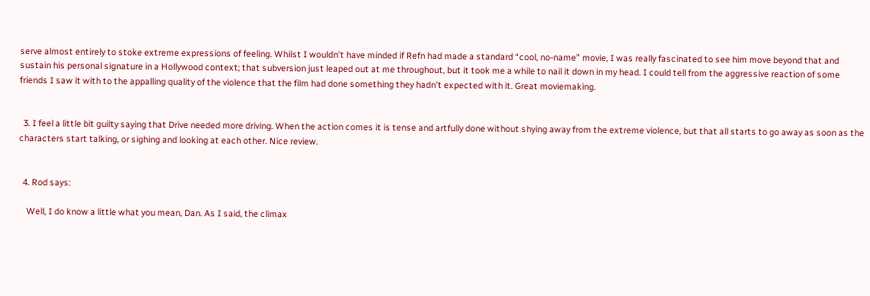serve almost entirely to stoke extreme expressions of feeling. Whilst I wouldn’t have minded if Refn had made a standard “cool, no-name” movie, I was really fascinated to see him move beyond that and sustain his personal signature in a Hollywood context; that subversion just leaped out at me throughout, but it took me a while to nail it down in my head. I could tell from the aggressive reaction of some friends I saw it with to the appalling quality of the violence that the film had done something they hadn’t expected with it. Great moviemaking.


  3. I feel a little bit guilty saying that Drive needed more driving. When the action comes it is tense and artfully done without shying away from the extreme violence, but that all starts to go away as soon as the characters start talking, or sighing and looking at each other. Nice review.


  4. Rod says:

    Well, I do know a little what you mean, Dan. As I said, the climax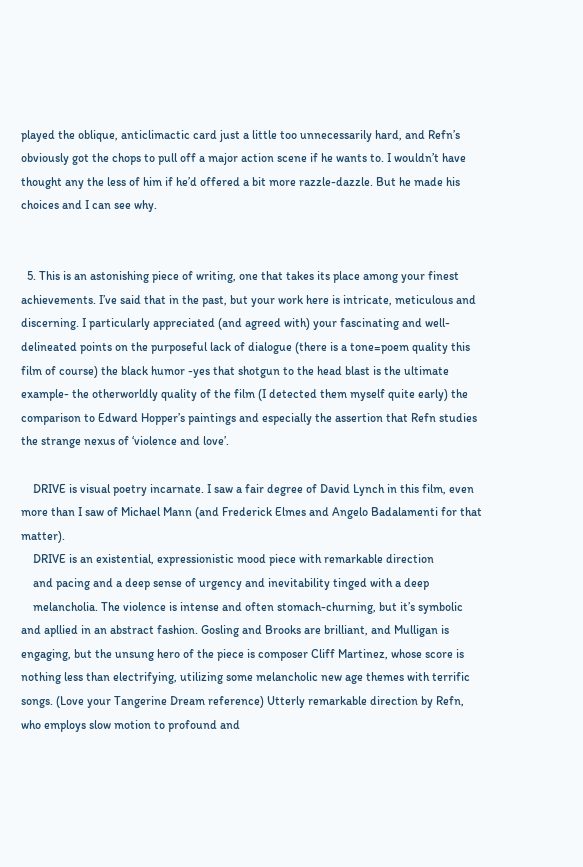played the oblique, anticlimactic card just a little too unnecessarily hard, and Refn’s obviously got the chops to pull off a major action scene if he wants to. I wouldn’t have thought any the less of him if he’d offered a bit more razzle-dazzle. But he made his choices and I can see why.


  5. This is an astonishing piece of writing, one that takes its place among your finest achievements. I’ve said that in the past, but your work here is intricate, meticulous and discerning. I particularly appreciated (and agreed with) your fascinating and well-delineated points on the purposeful lack of dialogue (there is a tone=poem quality this film of course) the black humor -yes that shotgun to the head blast is the ultimate example- the otherworldly quality of the film (I detected them myself quite early) the comparison to Edward Hopper’s paintings and especially the assertion that Refn studies the strange nexus of ‘violence and love’.

    DRIVE is visual poetry incarnate. I saw a fair degree of David Lynch in this film, even more than I saw of Michael Mann (and Frederick Elmes and Angelo Badalamenti for that matter).
    DRIVE is an existential, expressionistic mood piece with remarkable direction
    and pacing and a deep sense of urgency and inevitability tinged with a deep
    melancholia. The violence is intense and often stomach-churning, but it’s symbolic and apllied in an abstract fashion. Gosling and Brooks are brilliant, and Mulligan is engaging, but the unsung hero of the piece is composer Cliff Martinez, whose score is nothing less than electrifying, utilizing some melancholic new age themes with terrific songs. (Love your Tangerine Dream reference) Utterly remarkable direction by Refn, who employs slow motion to profound and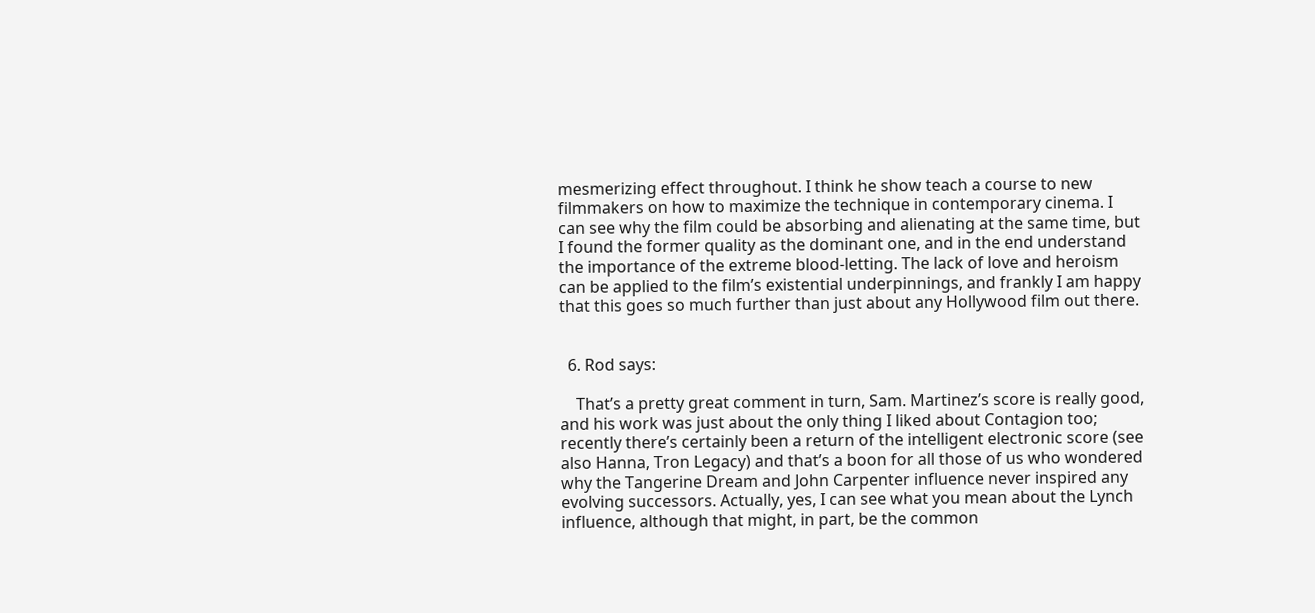mesmerizing effect throughout. I think he show teach a course to new filmmakers on how to maximize the technique in contemporary cinema. I can see why the film could be absorbing and alienating at the same time, but I found the former quality as the dominant one, and in the end understand the importance of the extreme blood-letting. The lack of love and heroism can be applied to the film’s existential underpinnings, and frankly I am happy that this goes so much further than just about any Hollywood film out there.


  6. Rod says:

    That’s a pretty great comment in turn, Sam. Martinez’s score is really good, and his work was just about the only thing I liked about Contagion too; recently there’s certainly been a return of the intelligent electronic score (see also Hanna, Tron Legacy) and that’s a boon for all those of us who wondered why the Tangerine Dream and John Carpenter influence never inspired any evolving successors. Actually, yes, I can see what you mean about the Lynch influence, although that might, in part, be the common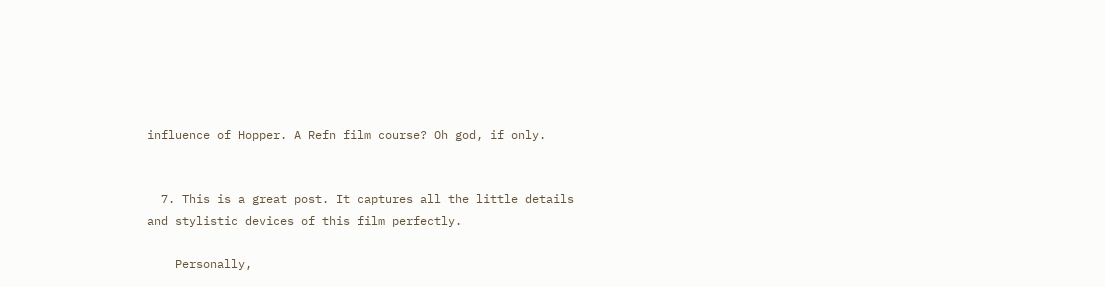influence of Hopper. A Refn film course? Oh god, if only.


  7. This is a great post. It captures all the little details and stylistic devices of this film perfectly.

    Personally,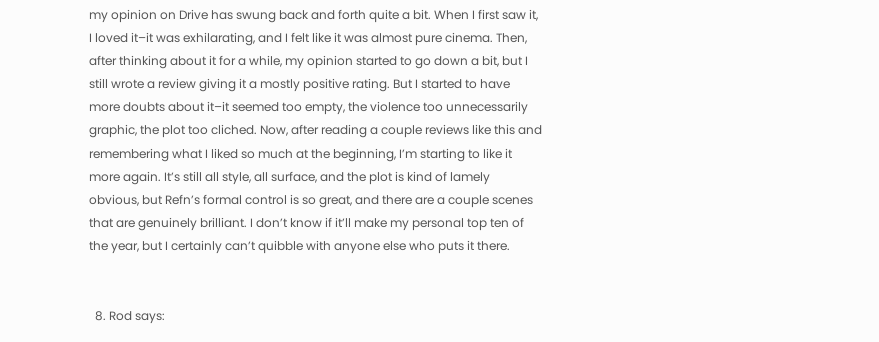my opinion on Drive has swung back and forth quite a bit. When I first saw it, I loved it–it was exhilarating, and I felt like it was almost pure cinema. Then, after thinking about it for a while, my opinion started to go down a bit, but I still wrote a review giving it a mostly positive rating. But I started to have more doubts about it–it seemed too empty, the violence too unnecessarily graphic, the plot too cliched. Now, after reading a couple reviews like this and remembering what I liked so much at the beginning, I’m starting to like it more again. It’s still all style, all surface, and the plot is kind of lamely obvious, but Refn’s formal control is so great, and there are a couple scenes that are genuinely brilliant. I don’t know if it’ll make my personal top ten of the year, but I certainly can’t quibble with anyone else who puts it there.


  8. Rod says: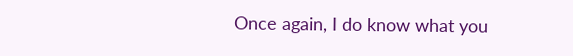Once again, I do know what you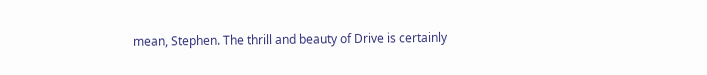mean, Stephen. The thrill and beauty of Drive is certainly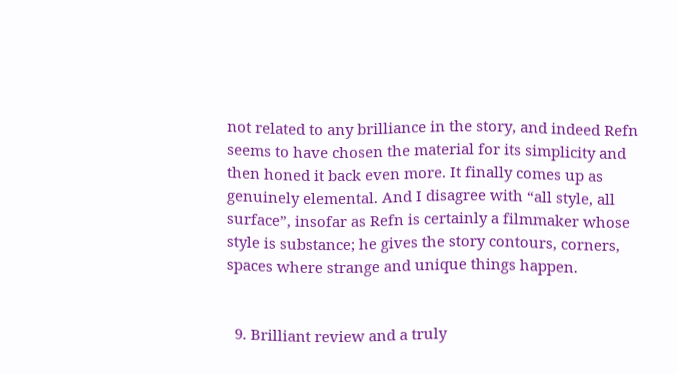not related to any brilliance in the story, and indeed Refn seems to have chosen the material for its simplicity and then honed it back even more. It finally comes up as genuinely elemental. And I disagree with “all style, all surface”, insofar as Refn is certainly a filmmaker whose style is substance; he gives the story contours, corners, spaces where strange and unique things happen.


  9. Brilliant review and a truly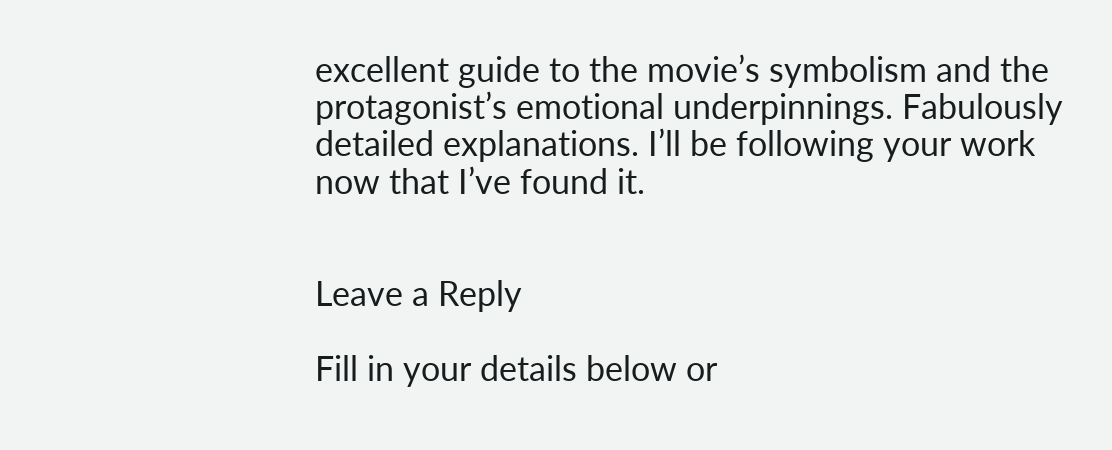excellent guide to the movie’s symbolism and the protagonist’s emotional underpinnings. Fabulously detailed explanations. I’ll be following your work now that I’ve found it.


Leave a Reply

Fill in your details below or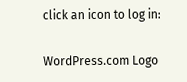click an icon to log in:

WordPress.com Logo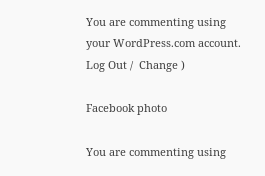You are commenting using your WordPress.com account. Log Out /  Change )

Facebook photo

You are commenting using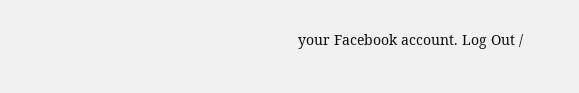your Facebook account. Log Out /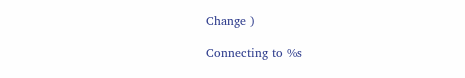Change )

Connecting to %s